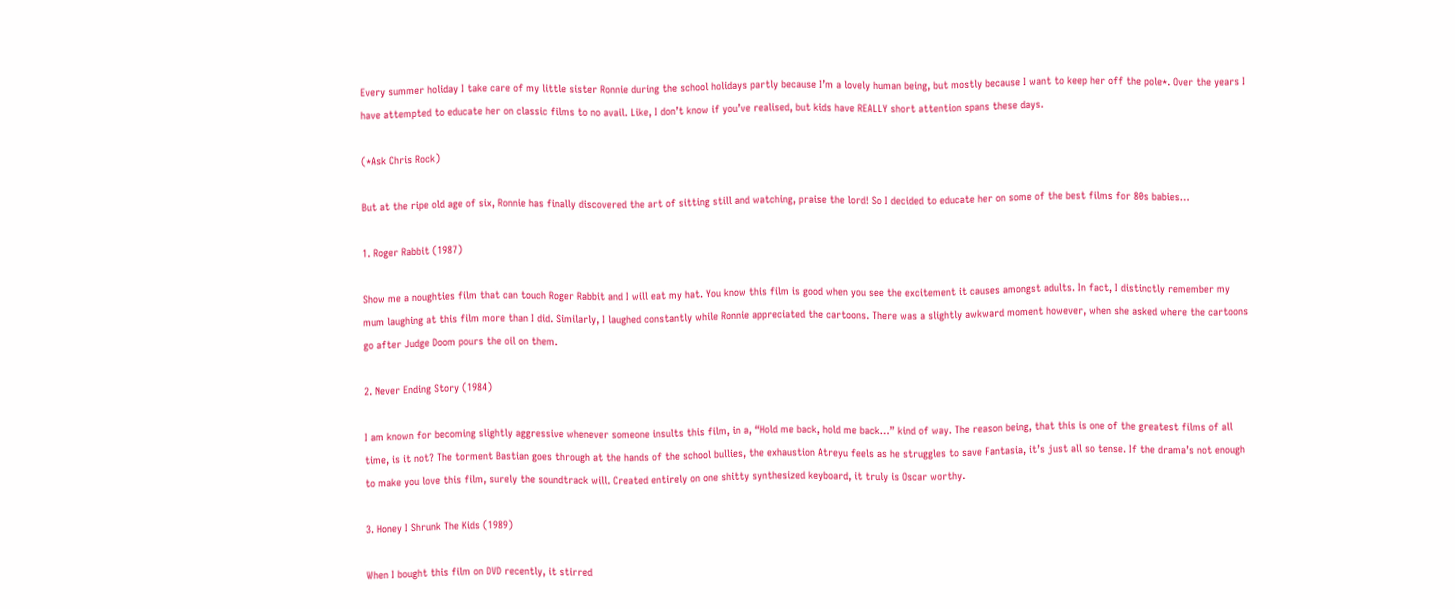Every summer holiday I take care of my little sister Ronnie during the school holidays partly because I’m a lovely human being, but mostly because I want to keep her off the pole*. Over the years I have attempted to educate her on classic films to no avail. Like, I don’t know if you’ve realised, but kids have REALLY short attention spans these days.

(*Ask Chris Rock)

But at the ripe old age of six, Ronnie has finally discovered the art of sitting still and watching, praise the lord! So I decided to educate her on some of the best films for 80s babies…

1. Roger Rabbit (1987)

Show me a noughties film that can touch Roger Rabbit and I will eat my hat. You know this film is good when you see the excitement it causes amongst adults. In fact, I distinctly remember my mum laughing at this film more than I did. Similarly, I laughed constantly while Ronnie appreciated the cartoons. There was a slightly awkward moment however, when she asked where the cartoons go after Judge Doom pours the oil on them.

2. Never Ending Story (1984)

I am known for becoming slightly aggressive whenever someone insults this film, in a, “Hold me back, hold me back…” kind of way. The reason being, that this is one of the greatest films of all time, is it not? The torment Bastian goes through at the hands of the school bullies, the exhaustion Atreyu feels as he struggles to save Fantasia, it’s just all so tense. If the drama’s not enough to make you love this film, surely the soundtrack will. Created entirely on one shitty synthesized keyboard, it truly is Oscar worthy.

3. Honey I Shrunk The Kids (1989)

When I bought this film on DVD recently, it stirred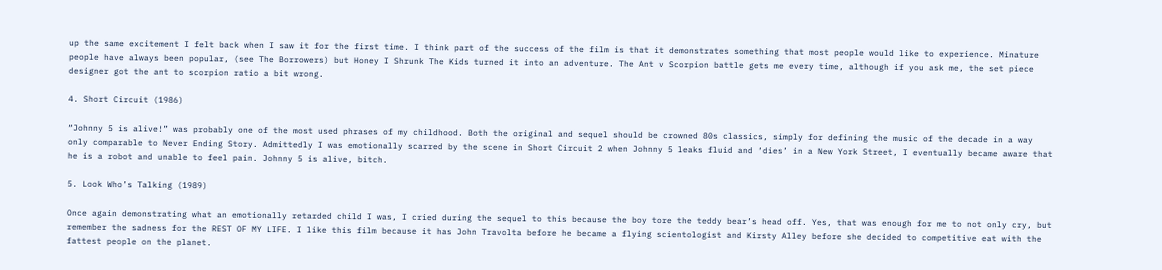up the same excitement I felt back when I saw it for the first time. I think part of the success of the film is that it demonstrates something that most people would like to experience. Minature people have always been popular, (see The Borrowers) but Honey I Shrunk The Kids turned it into an adventure. The Ant v Scorpion battle gets me every time, although if you ask me, the set piece designer got the ant to scorpion ratio a bit wrong.

4. Short Circuit (1986)

“Johnny 5 is alive!” was probably one of the most used phrases of my childhood. Both the original and sequel should be crowned 80s classics, simply for defining the music of the decade in a way only comparable to Never Ending Story. Admittedly I was emotionally scarred by the scene in Short Circuit 2 when Johnny 5 leaks fluid and ‘dies’ in a New York Street, I eventually became aware that he is a robot and unable to feel pain. Johnny 5 is alive, bitch.

5. Look Who’s Talking (1989)

Once again demonstrating what an emotionally retarded child I was, I cried during the sequel to this because the boy tore the teddy bear’s head off. Yes, that was enough for me to not only cry, but remember the sadness for the REST OF MY LIFE. I like this film because it has John Travolta before he became a flying scientologist and Kirsty Alley before she decided to competitive eat with the fattest people on the planet.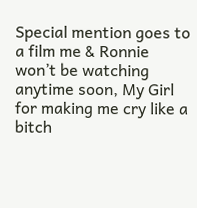Special mention goes to a film me & Ronnie won’t be watching anytime soon, My Girl for making me cry like a bitch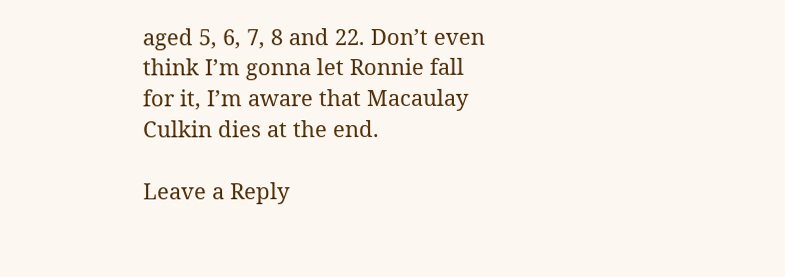aged 5, 6, 7, 8 and 22. Don’t even think I’m gonna let Ronnie fall for it, I’m aware that Macaulay Culkin dies at the end.

Leave a Reply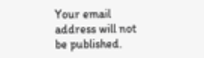Your email address will not be published.